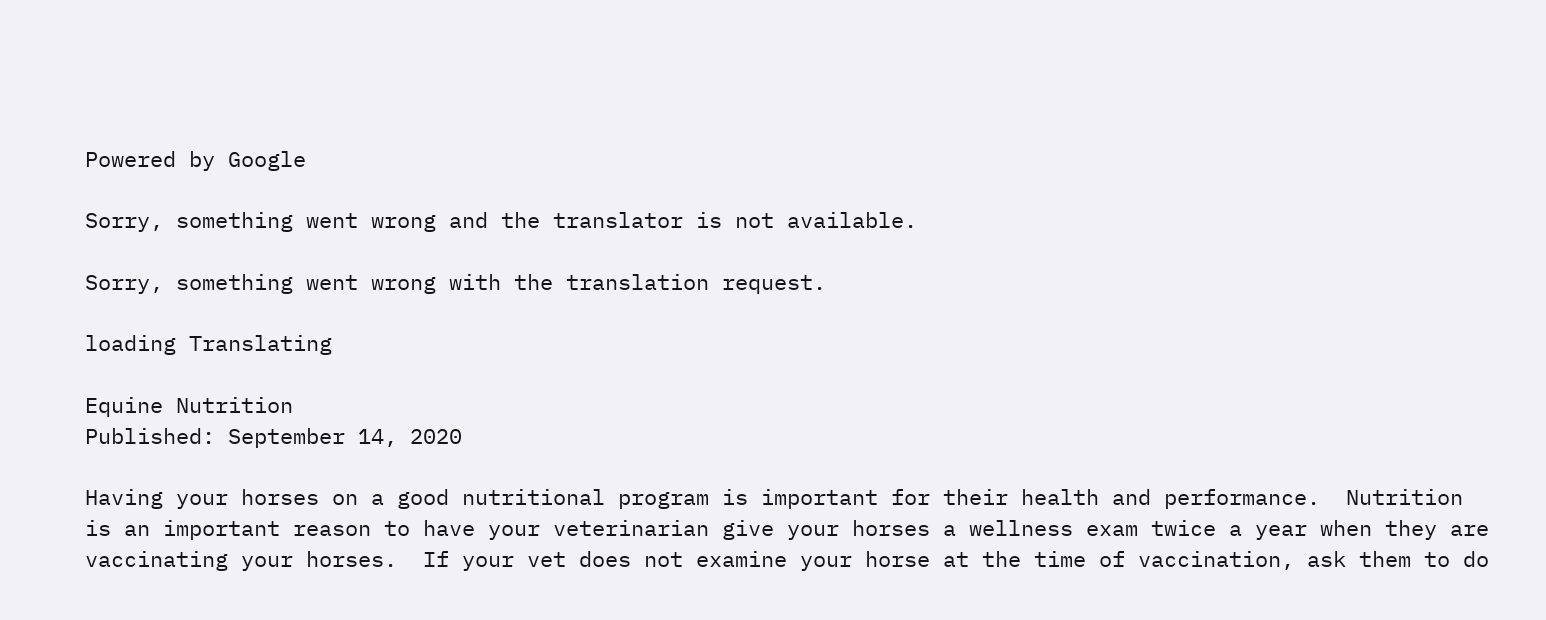Powered by Google

Sorry, something went wrong and the translator is not available.

Sorry, something went wrong with the translation request.

loading Translating

Equine Nutrition
Published: September 14, 2020

Having your horses on a good nutritional program is important for their health and performance.  Nutrition is an important reason to have your veterinarian give your horses a wellness exam twice a year when they are vaccinating your horses.  If your vet does not examine your horse at the time of vaccination, ask them to do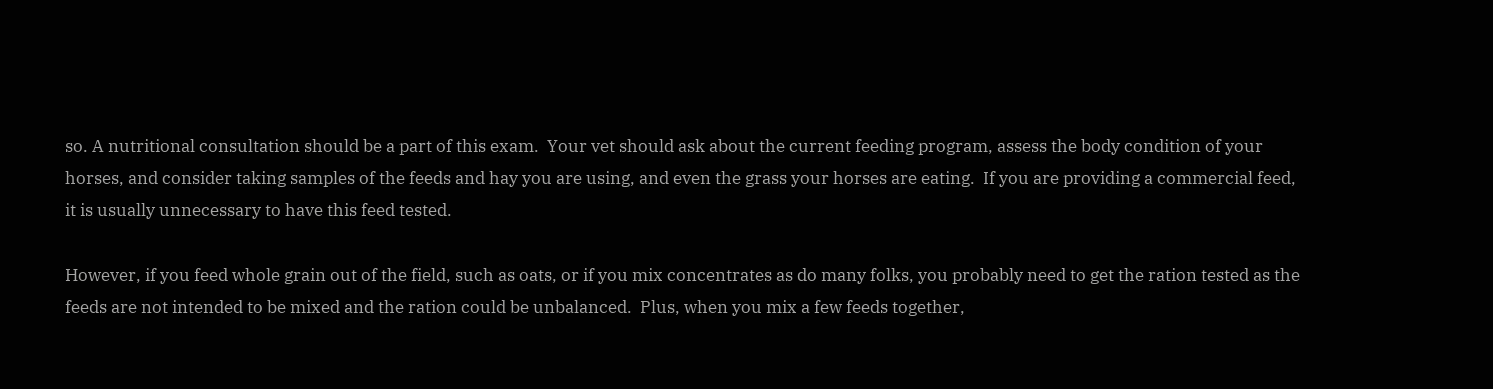so. A nutritional consultation should be a part of this exam.  Your vet should ask about the current feeding program, assess the body condition of your horses, and consider taking samples of the feeds and hay you are using, and even the grass your horses are eating.  If you are providing a commercial feed, it is usually unnecessary to have this feed tested.

However, if you feed whole grain out of the field, such as oats, or if you mix concentrates as do many folks, you probably need to get the ration tested as the feeds are not intended to be mixed and the ration could be unbalanced.  Plus, when you mix a few feeds together,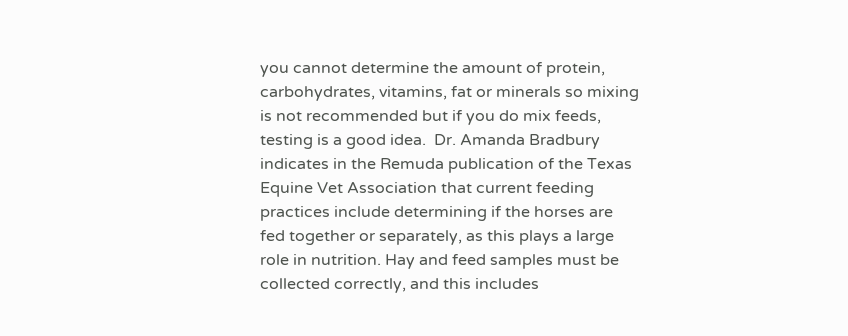you cannot determine the amount of protein, carbohydrates, vitamins, fat or minerals so mixing is not recommended but if you do mix feeds, testing is a good idea.  Dr. Amanda Bradbury indicates in the Remuda publication of the Texas Equine Vet Association that current feeding practices include determining if the horses are fed together or separately, as this plays a large role in nutrition. Hay and feed samples must be collected correctly, and this includes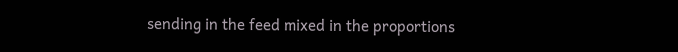sending in the feed mixed in the proportions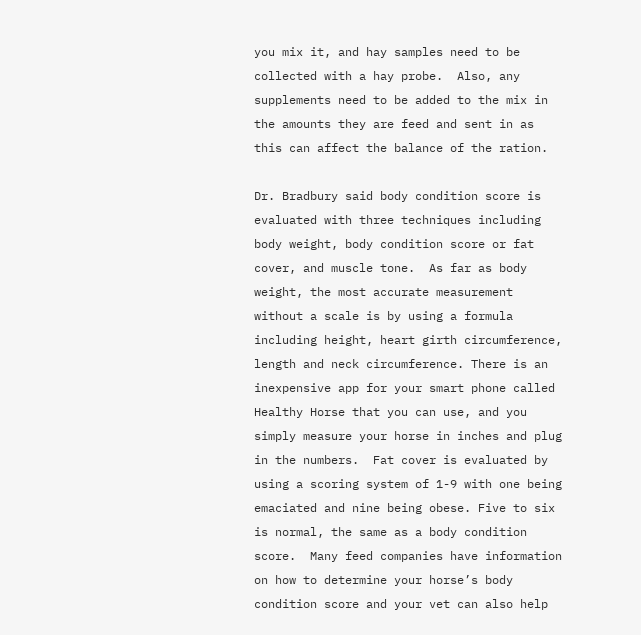you mix it, and hay samples need to be collected with a hay probe.  Also, any supplements need to be added to the mix in the amounts they are feed and sent in as this can affect the balance of the ration.

Dr. Bradbury said body condition score is evaluated with three techniques including body weight, body condition score or fat cover, and muscle tone.  As far as body weight, the most accurate measurement without a scale is by using a formula including height, heart girth circumference, length and neck circumference. There is an inexpensive app for your smart phone called Healthy Horse that you can use, and you simply measure your horse in inches and plug in the numbers.  Fat cover is evaluated by using a scoring system of 1-9 with one being emaciated and nine being obese. Five to six is normal, the same as a body condition score.  Many feed companies have information on how to determine your horse’s body condition score and your vet can also help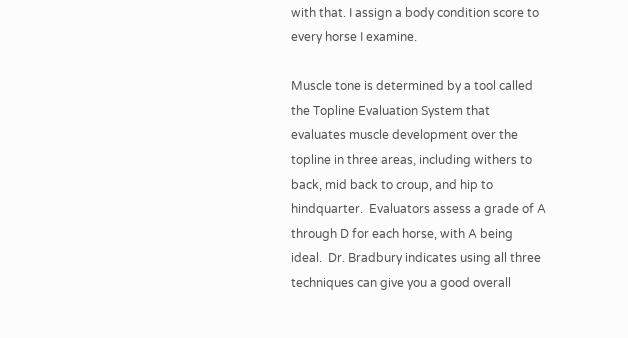with that. I assign a body condition score to every horse I examine.

Muscle tone is determined by a tool called the Topline Evaluation System that evaluates muscle development over the topline in three areas, including withers to back, mid back to croup, and hip to hindquarter.  Evaluators assess a grade of A through D for each horse, with A being ideal.  Dr. Bradbury indicates using all three techniques can give you a good overall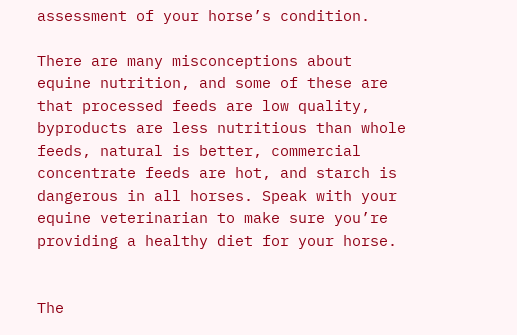assessment of your horse’s condition.

There are many misconceptions about equine nutrition, and some of these are that processed feeds are low quality, byproducts are less nutritious than whole feeds, natural is better, commercial concentrate feeds are hot, and starch is dangerous in all horses. Speak with your equine veterinarian to make sure you’re providing a healthy diet for your horse.


The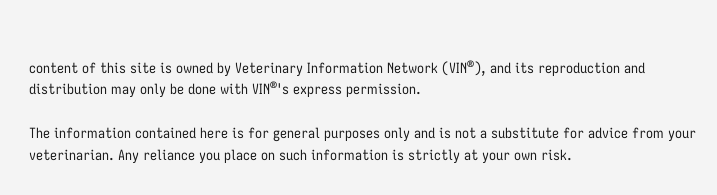content of this site is owned by Veterinary Information Network (VIN®), and its reproduction and distribution may only be done with VIN®'s express permission.

The information contained here is for general purposes only and is not a substitute for advice from your veterinarian. Any reliance you place on such information is strictly at your own risk.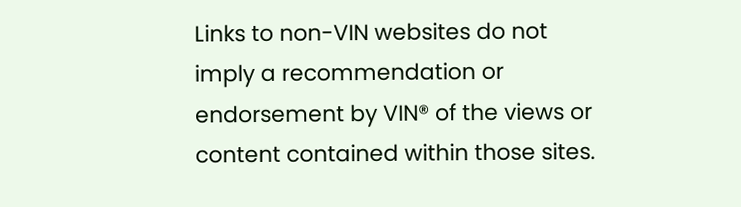Links to non-VIN websites do not imply a recommendation or endorsement by VIN® of the views or content contained within those sites.